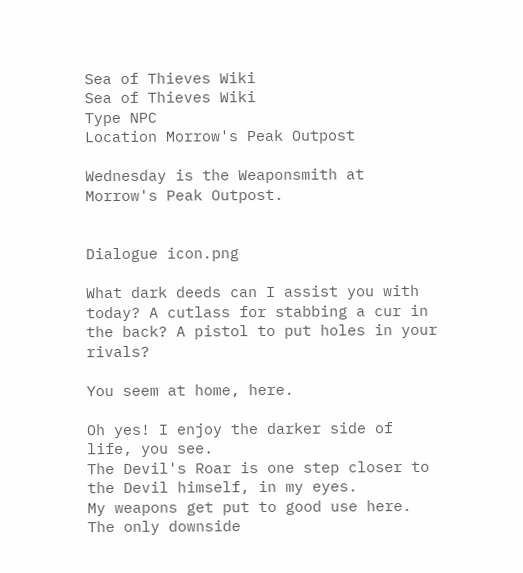Sea of Thieves Wiki
Sea of Thieves Wiki
Type NPC
Location Morrow's Peak Outpost

Wednesday is the Weaponsmith at Morrow's Peak Outpost.


Dialogue icon.png

What dark deeds can I assist you with today? A cutlass for stabbing a cur in the back? A pistol to put holes in your rivals?

You seem at home, here.

Oh yes! I enjoy the darker side of life, you see.
The Devil's Roar is one step closer to the Devil himself, in my eyes.
My weapons get put to good use here.
The only downside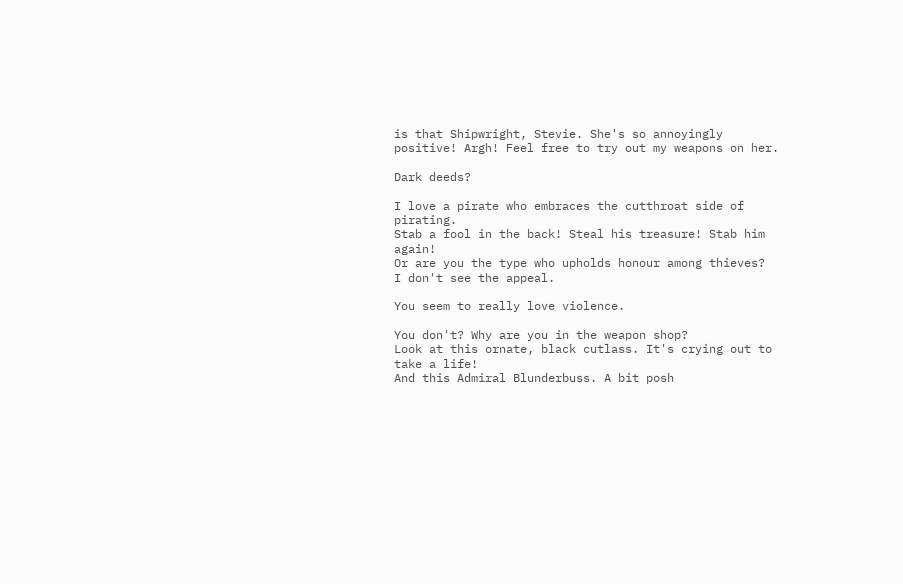is that Shipwright, Stevie. She's so annoyingly positive! Argh! Feel free to try out my weapons on her.

Dark deeds?

I love a pirate who embraces the cutthroat side of pirating.
Stab a fool in the back! Steal his treasure! Stab him again!
Or are you the type who upholds honour among thieves?
I don't see the appeal.

You seem to really love violence.

You don't? Why are you in the weapon shop?
Look at this ornate, black cutlass. It's crying out to take a life!
And this Admiral Blunderbuss. A bit posh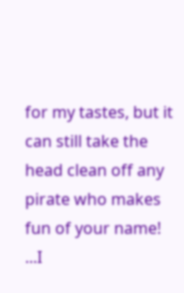for my tastes, but it can still take the head clean off any pirate who makes fun of your name!
...I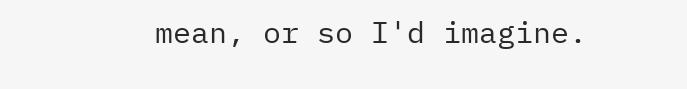mean, or so I'd imagine.